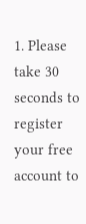1. Please take 30 seconds to register your free account to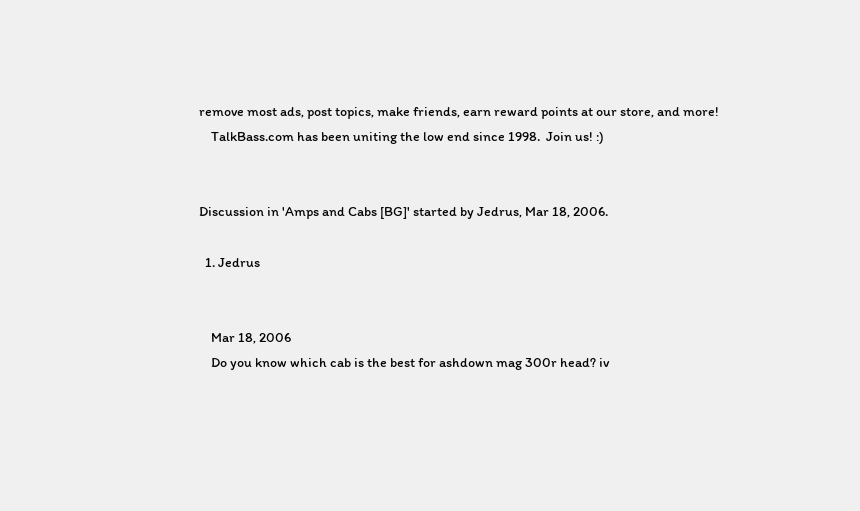remove most ads, post topics, make friends, earn reward points at our store, and more!
    TalkBass.com has been uniting the low end since 1998.  Join us! :)


Discussion in 'Amps and Cabs [BG]' started by Jedrus, Mar 18, 2006.

  1. Jedrus


    Mar 18, 2006
    Do you know which cab is the best for ashdown mag 300r head? iv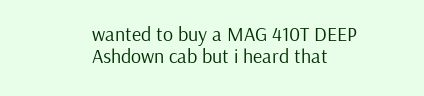wanted to buy a MAG 410T DEEP Ashdown cab but i heard that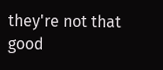they're not that good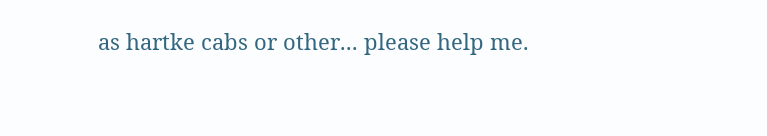as hartke cabs or other... please help me.